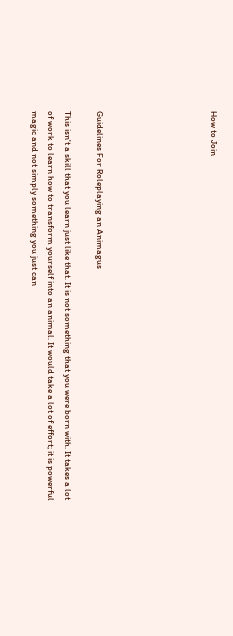How to Join






Guidelines For Roleplaying an Animagus

This isn't a skill that you learn just like that. It is not something that you were born with. It takes a lot of work to learn how to transform yourself into an animal. It would take a lot of effort; it is powerful magic and not simply something you just can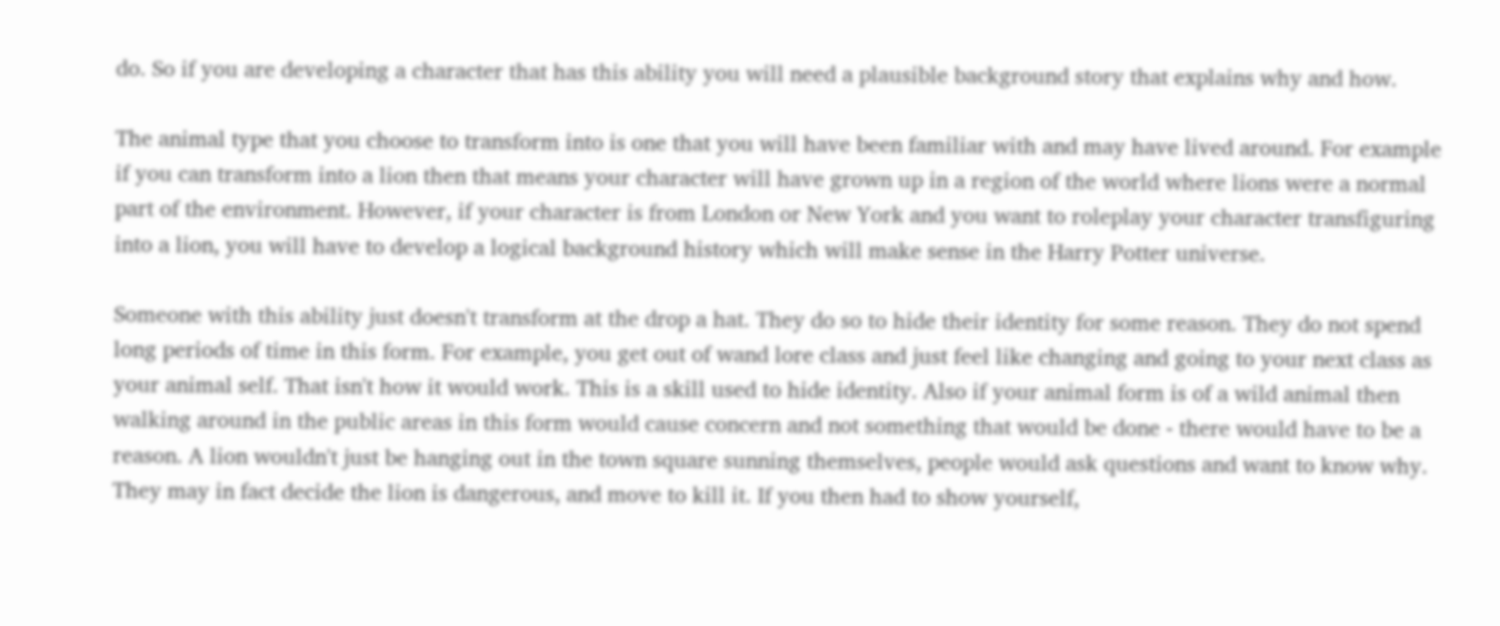do. So if you are developing a character that has this ability you will need a plausible background story that explains why and how.

The animal type that you choose to transform into is one that you will have been familiar with and may have lived around. For example if you can transform into a lion then that means your character will have grown up in a region of the world where lions were a normal part of the environment. However, if your character is from London or New York and you want to roleplay your character transfiguring into a lion, you will have to develop a logical background history which will make sense in the Harry Potter universe.

Someone with this ability just doesn't transform at the drop a hat. They do so to hide their identity for some reason. They do not spend long periods of time in this form. For example, you get out of wand lore class and just feel like changing and going to your next class as your animal self. That isn't how it would work. This is a skill used to hide identity. Also if your animal form is of a wild animal then walking around in the public areas in this form would cause concern and not something that would be done - there would have to be a reason. A lion wouldn't just be hanging out in the town square sunning themselves, people would ask questions and want to know why. They may in fact decide the lion is dangerous, and move to kill it. If you then had to show yourself,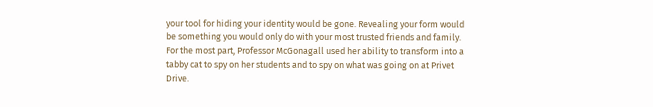your tool for hiding your identity would be gone. Revealing your form would be something you would only do with your most trusted friends and family. For the most part, Professor McGonagall used her ability to transform into a tabby cat to spy on her students and to spy on what was going on at Privet Drive.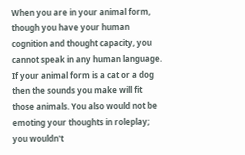When you are in your animal form, though you have your human cognition and thought capacity, you cannot speak in any human language. If your animal form is a cat or a dog then the sounds you make will fit those animals. You also would not be emoting your thoughts in roleplay; you wouldn't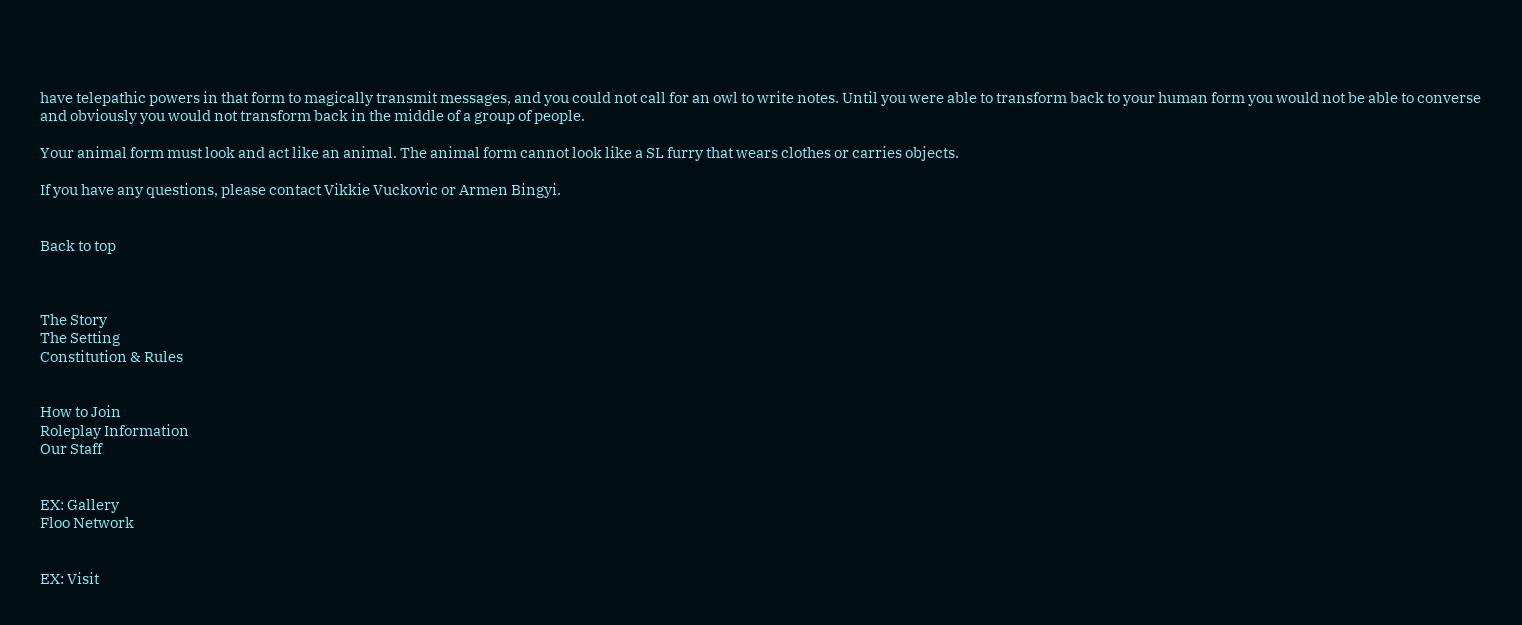have telepathic powers in that form to magically transmit messages, and you could not call for an owl to write notes. Until you were able to transform back to your human form you would not be able to converse and obviously you would not transform back in the middle of a group of people.

Your animal form must look and act like an animal. The animal form cannot look like a SL furry that wears clothes or carries objects.

If you have any questions, please contact Vikkie Vuckovic or Armen Bingyi.


Back to top



The Story
The Setting
Constitution & Rules


How to Join
Roleplay Information
Our Staff


EX: Gallery
Floo Network


EX: Visit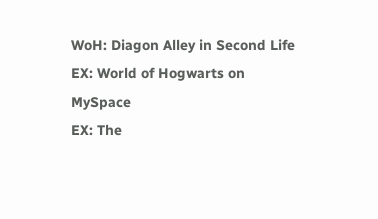WoH: Diagon Alley in Second Life
EX: World of Hogwarts on MySpace
EX: The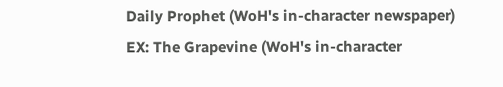Daily Prophet (WoH's in-character newspaper)
EX: The Grapevine (WoH's in-character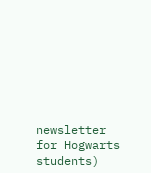newsletter for Hogwarts students)